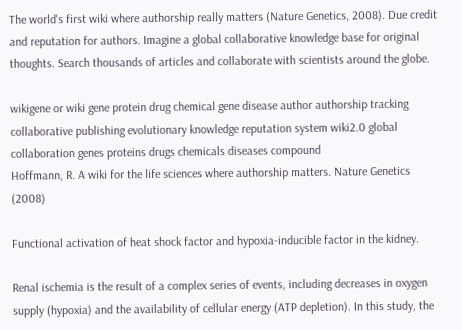The world's first wiki where authorship really matters (Nature Genetics, 2008). Due credit and reputation for authors. Imagine a global collaborative knowledge base for original thoughts. Search thousands of articles and collaborate with scientists around the globe.

wikigene or wiki gene protein drug chemical gene disease author authorship tracking collaborative publishing evolutionary knowledge reputation system wiki2.0 global collaboration genes proteins drugs chemicals diseases compound
Hoffmann, R. A wiki for the life sciences where authorship matters. Nature Genetics (2008)

Functional activation of heat shock factor and hypoxia-inducible factor in the kidney.

Renal ischemia is the result of a complex series of events, including decreases in oxygen supply (hypoxia) and the availability of cellular energy (ATP depletion). In this study, the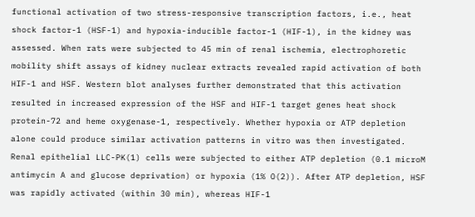functional activation of two stress-responsive transcription factors, i.e., heat shock factor-1 (HSF-1) and hypoxia-inducible factor-1 (HIF-1), in the kidney was assessed. When rats were subjected to 45 min of renal ischemia, electrophoretic mobility shift assays of kidney nuclear extracts revealed rapid activation of both HIF-1 and HSF. Western blot analyses further demonstrated that this activation resulted in increased expression of the HSF and HIF-1 target genes heat shock protein-72 and heme oxygenase-1, respectively. Whether hypoxia or ATP depletion alone could produce similar activation patterns in vitro was then investigated. Renal epithelial LLC-PK(1) cells were subjected to either ATP depletion (0.1 microM antimycin A and glucose deprivation) or hypoxia (1% O(2)). After ATP depletion, HSF was rapidly activated (within 30 min), whereas HIF-1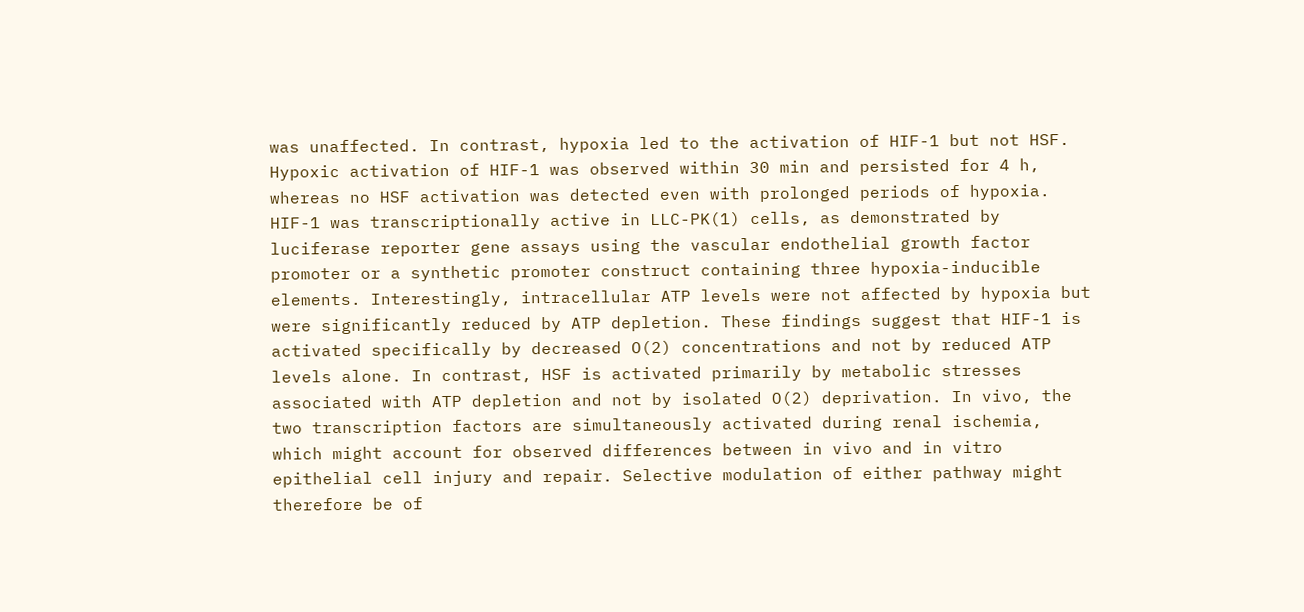was unaffected. In contrast, hypoxia led to the activation of HIF-1 but not HSF. Hypoxic activation of HIF-1 was observed within 30 min and persisted for 4 h, whereas no HSF activation was detected even with prolonged periods of hypoxia. HIF-1 was transcriptionally active in LLC-PK(1) cells, as demonstrated by luciferase reporter gene assays using the vascular endothelial growth factor promoter or a synthetic promoter construct containing three hypoxia-inducible elements. Interestingly, intracellular ATP levels were not affected by hypoxia but were significantly reduced by ATP depletion. These findings suggest that HIF-1 is activated specifically by decreased O(2) concentrations and not by reduced ATP levels alone. In contrast, HSF is activated primarily by metabolic stresses associated with ATP depletion and not by isolated O(2) deprivation. In vivo, the two transcription factors are simultaneously activated during renal ischemia, which might account for observed differences between in vivo and in vitro epithelial cell injury and repair. Selective modulation of either pathway might therefore be of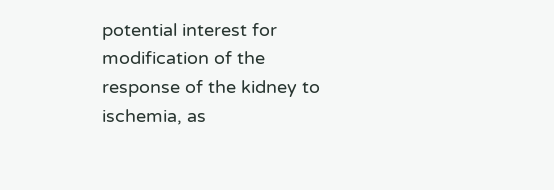potential interest for modification of the response of the kidney to ischemia, as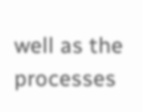well as the processes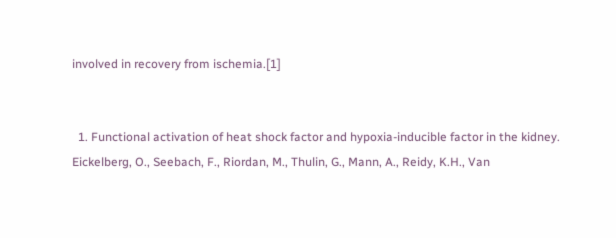involved in recovery from ischemia.[1]


  1. Functional activation of heat shock factor and hypoxia-inducible factor in the kidney. Eickelberg, O., Seebach, F., Riordan, M., Thulin, G., Mann, A., Reidy, K.H., Van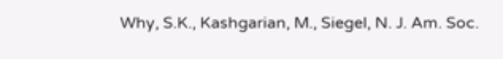Why, S.K., Kashgarian, M., Siegel, N. J. Am. Soc.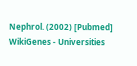Nephrol. (2002) [Pubmed]
WikiGenes - Universities